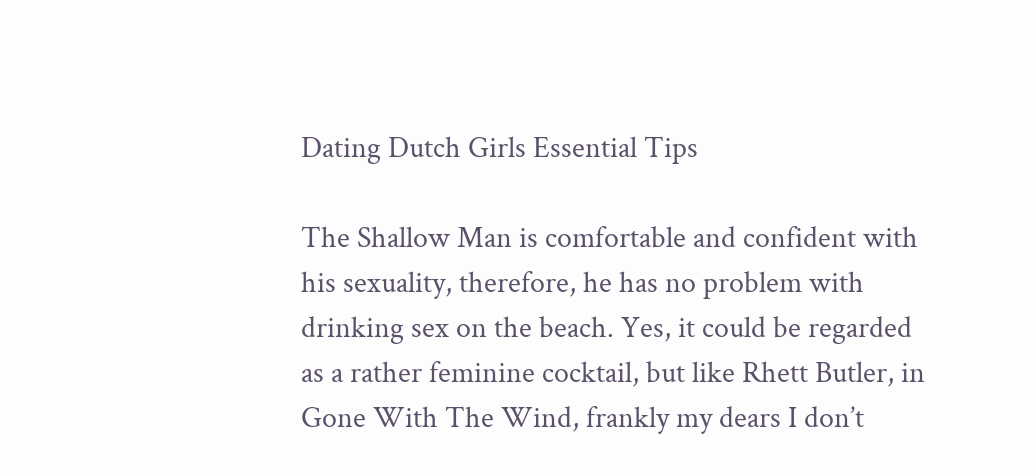Dating Dutch Girls Essential Tips

The Shallow Man is comfortable and confident with his sexuality, therefore, he has no problem with drinking sex on the beach. Yes, it could be regarded as a rather feminine cocktail, but like Rhett Butler, in Gone With The Wind, frankly my dears I don’t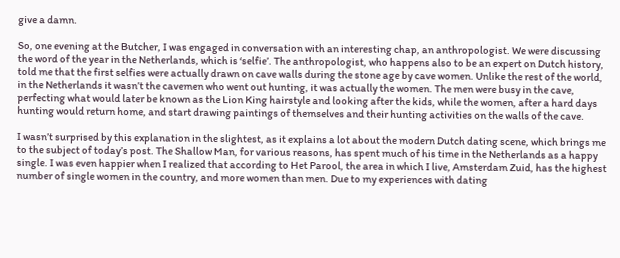give a damn.

So, one evening at the Butcher, I was engaged in conversation with an interesting chap, an anthropologist. We were discussing the word of the year in the Netherlands, which is ‘selfie’. The anthropologist, who happens also to be an expert on Dutch history, told me that the first selfies were actually drawn on cave walls during the stone age by cave women. Unlike the rest of the world, in the Netherlands it wasn’t the cavemen who went out hunting, it was actually the women. The men were busy in the cave, perfecting what would later be known as the Lion King hairstyle and looking after the kids, while the women, after a hard days hunting would return home, and start drawing paintings of themselves and their hunting activities on the walls of the cave.

I wasn’t surprised by this explanation in the slightest, as it explains a lot about the modern Dutch dating scene, which brings me to the subject of today’s post. The Shallow Man, for various reasons, has spent much of his time in the Netherlands as a happy single. I was even happier when I realized that according to Het Parool, the area in which I live, Amsterdam Zuid, has the highest number of single women in the country, and more women than men. Due to my experiences with dating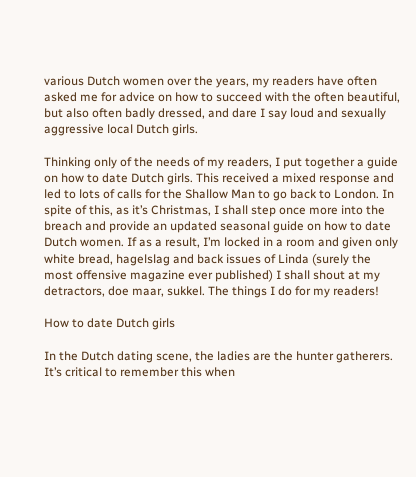various Dutch women over the years, my readers have often asked me for advice on how to succeed with the often beautiful, but also often badly dressed, and dare I say loud and sexually aggressive local Dutch girls.

Thinking only of the needs of my readers, I put together a guide on how to date Dutch girls. This received a mixed response and led to lots of calls for the Shallow Man to go back to London. In spite of this, as it’s Christmas, I shall step once more into the breach and provide an updated seasonal guide on how to date Dutch women. If as a result, I’m locked in a room and given only white bread, hagelslag and back issues of Linda (surely the most offensive magazine ever published) I shall shout at my detractors, doe maar, sukkel. The things I do for my readers!

How to date Dutch girls

In the Dutch dating scene, the ladies are the hunter gatherers. It’s critical to remember this when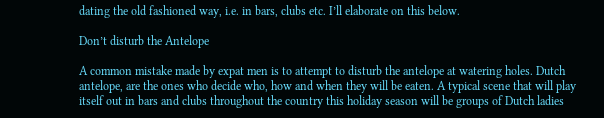dating the old fashioned way, i.e. in bars, clubs etc. I’ll elaborate on this below.

Don’t disturb the Antelope

A common mistake made by expat men is to attempt to disturb the antelope at watering holes. Dutch antelope, are the ones who decide who, how and when they will be eaten. A typical scene that will play itself out in bars and clubs throughout the country this holiday season will be groups of Dutch ladies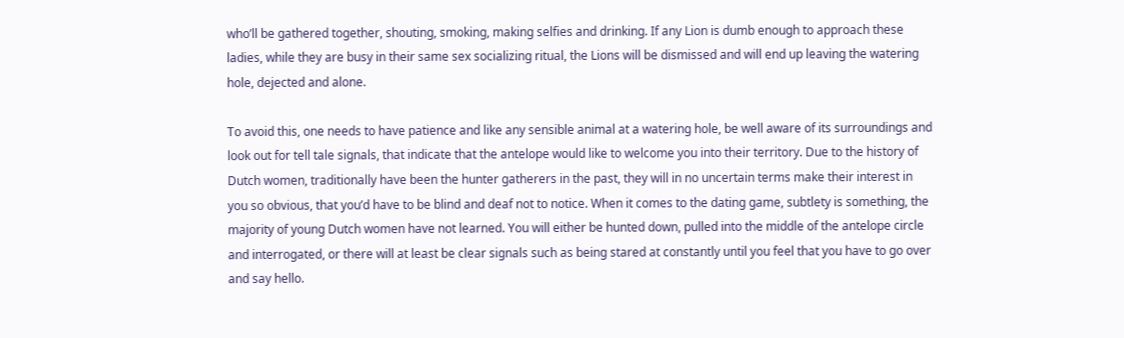who’ll be gathered together, shouting, smoking, making selfies and drinking. If any Lion is dumb enough to approach these ladies, while they are busy in their same sex socializing ritual, the Lions will be dismissed and will end up leaving the watering hole, dejected and alone.

To avoid this, one needs to have patience and like any sensible animal at a watering hole, be well aware of its surroundings and look out for tell tale signals, that indicate that the antelope would like to welcome you into their territory. Due to the history of Dutch women, traditionally have been the hunter gatherers in the past, they will in no uncertain terms make their interest in you so obvious, that you’d have to be blind and deaf not to notice. When it comes to the dating game, subtlety is something, the majority of young Dutch women have not learned. You will either be hunted down, pulled into the middle of the antelope circle and interrogated, or there will at least be clear signals such as being stared at constantly until you feel that you have to go over and say hello.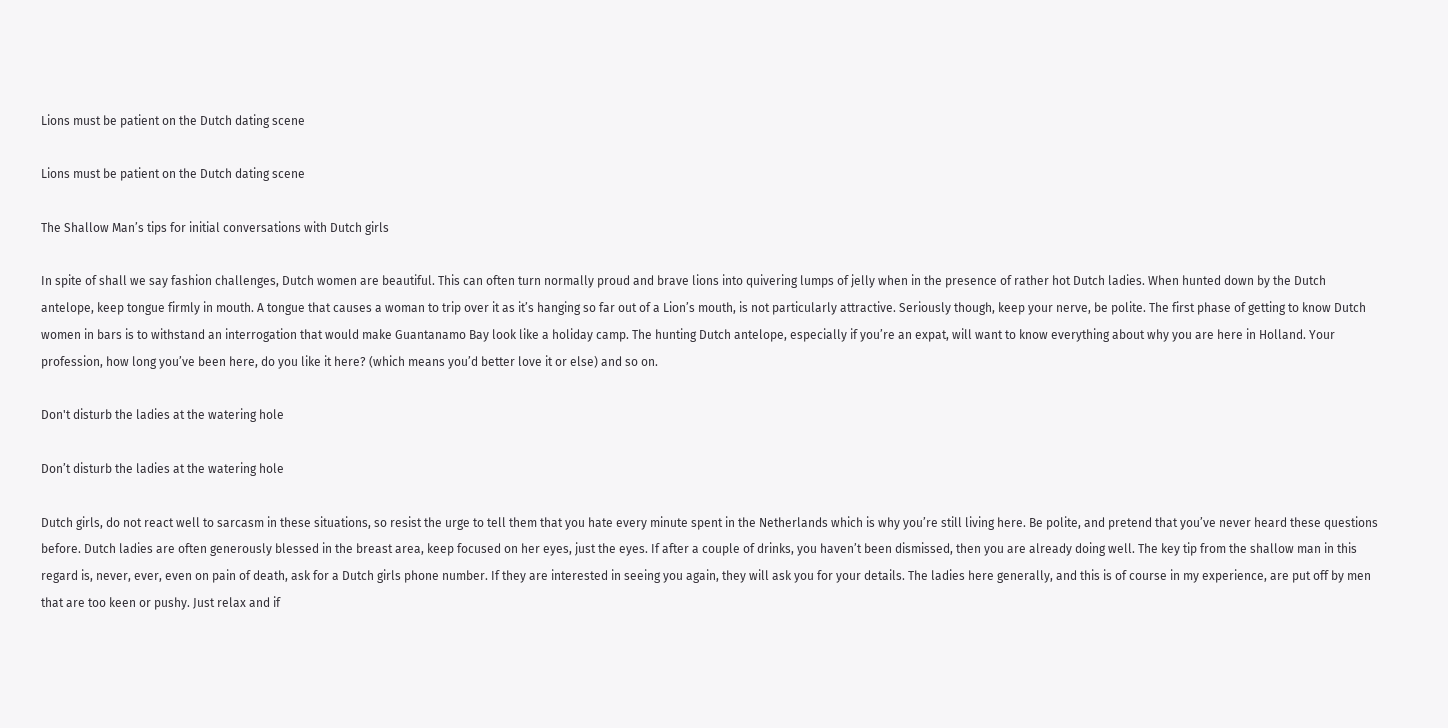Lions must be patient on the Dutch dating scene

Lions must be patient on the Dutch dating scene

The Shallow Man’s tips for initial conversations with Dutch girls

In spite of shall we say fashion challenges, Dutch women are beautiful. This can often turn normally proud and brave lions into quivering lumps of jelly when in the presence of rather hot Dutch ladies. When hunted down by the Dutch antelope, keep tongue firmly in mouth. A tongue that causes a woman to trip over it as it’s hanging so far out of a Lion’s mouth, is not particularly attractive. Seriously though, keep your nerve, be polite. The first phase of getting to know Dutch women in bars is to withstand an interrogation that would make Guantanamo Bay look like a holiday camp. The hunting Dutch antelope, especially if you’re an expat, will want to know everything about why you are here in Holland. Your profession, how long you’ve been here, do you like it here? (which means you’d better love it or else) and so on.

Don't disturb the ladies at the watering hole

Don’t disturb the ladies at the watering hole

Dutch girls, do not react well to sarcasm in these situations, so resist the urge to tell them that you hate every minute spent in the Netherlands which is why you’re still living here. Be polite, and pretend that you’ve never heard these questions before. Dutch ladies are often generously blessed in the breast area, keep focused on her eyes, just the eyes. If after a couple of drinks, you haven’t been dismissed, then you are already doing well. The key tip from the shallow man in this regard is, never, ever, even on pain of death, ask for a Dutch girls phone number. If they are interested in seeing you again, they will ask you for your details. The ladies here generally, and this is of course in my experience, are put off by men that are too keen or pushy. Just relax and if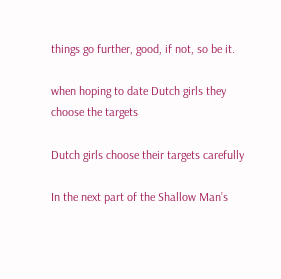things go further, good, if not, so be it.

when hoping to date Dutch girls they choose the targets

Dutch girls choose their targets carefully

In the next part of the Shallow Man’s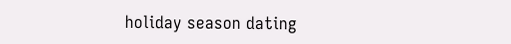holiday season dating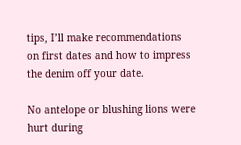tips, I’ll make recommendations on first dates and how to impress the denim off your date.

No antelope or blushing lions were hurt during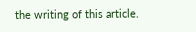the writing of this article.